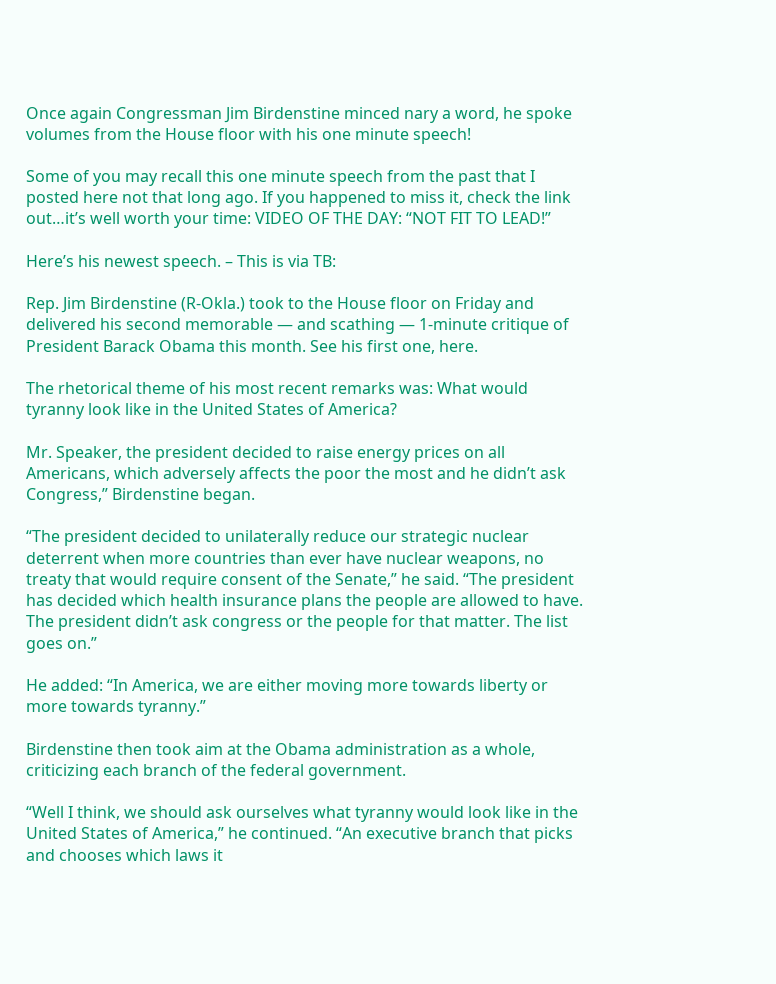Once again Congressman Jim Birdenstine minced nary a word, he spoke volumes from the House floor with his one minute speech!

Some of you may recall this one minute speech from the past that I posted here not that long ago. If you happened to miss it, check the link out…it’s well worth your time: VIDEO OF THE DAY: “NOT FIT TO LEAD!”

Here’s his newest speech. – This is via TB:

Rep. Jim Birdenstine (R-Okla.) took to the House floor on Friday and delivered his second memorable — and scathing — 1-minute critique of President Barack Obama this month. See his first one, here.

The rhetorical theme of his most recent remarks was: What would tyranny look like in the United States of America?

Mr. Speaker, the president decided to raise energy prices on all Americans, which adversely affects the poor the most and he didn’t ask Congress,” Birdenstine began.

“The president decided to unilaterally reduce our strategic nuclear deterrent when more countries than ever have nuclear weapons, no treaty that would require consent of the Senate,” he said. “The president has decided which health insurance plans the people are allowed to have. The president didn’t ask congress or the people for that matter. The list goes on.”

He added: “In America, we are either moving more towards liberty or more towards tyranny.”

Birdenstine then took aim at the Obama administration as a whole, criticizing each branch of the federal government.

“Well I think, we should ask ourselves what tyranny would look like in the United States of America,” he continued. “An executive branch that picks and chooses which laws it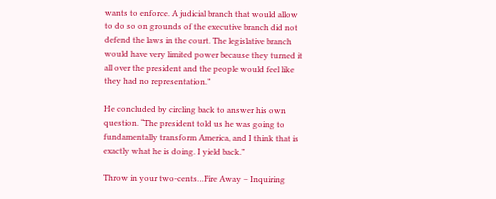wants to enforce. A judicial branch that would allow to do so on grounds of the executive branch did not defend the laws in the court. The legislative branch would have very limited power because they turned it all over the president and the people would feel like they had no representation.”

He concluded by circling back to answer his own question. “The president told us he was going to fundamentally transform America, and I think that is exactly what he is doing. I yield back.”

Throw in your two-cents…Fire Away – Inquiring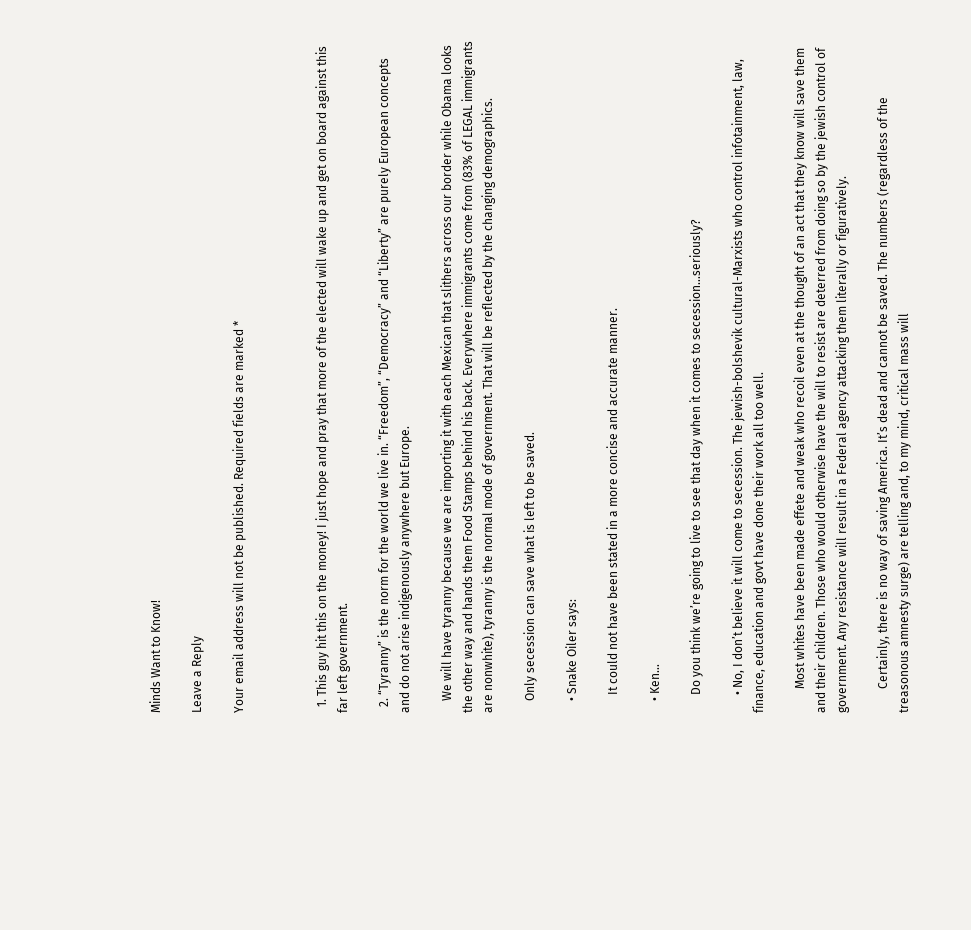Minds Want to Know!

Leave a Reply

Your email address will not be published. Required fields are marked *



  1. This guy hit this on the money! I just hope and pray that more of the elected will wake up and get on board against this far left government.

  2. “Tyranny” is the norm for the world we live in. “Freedom”, “Democracy” and “Liberty” are purely European concepts and do not arise indigenously anywhere but Europe.

    We will have tyranny because we are importing it with each Mexican that slithers across our border while Obama looks the other way and hands them Food Stamps behind his back. Everywhere immigrants come from (83% of LEGAL immigrants are nonwhite), tyranny is the normal mode of government. That will be reflected by the changing demographics.

    Only secession can save what is left to be saved.

    • Snake Oiler says:

      It could not have been stated in a more concise and accurate manner.

    • Ken…

      Do you think we’re going to live to see that day when it comes to secession…seriously?

      • No, I don’t believe it will come to secession. The jewish-bolshevik cultural-Marxists who control infotainment, law, finance, education and govt have done their work all too well.

        Most whites have been made effete and weak who recoil even at the thought of an act that they know will save them and their children. Those who would otherwise have the will to resist are deterred from doing so by the jewish control of government. Any resistance will result in a Federal agency attacking them literally or figuratively.

        Certainly, there is no way of saving America. It’s dead and cannot be saved. The numbers (regardless of the treasonous amnesty surge) are telling and, to my mind, critical mass will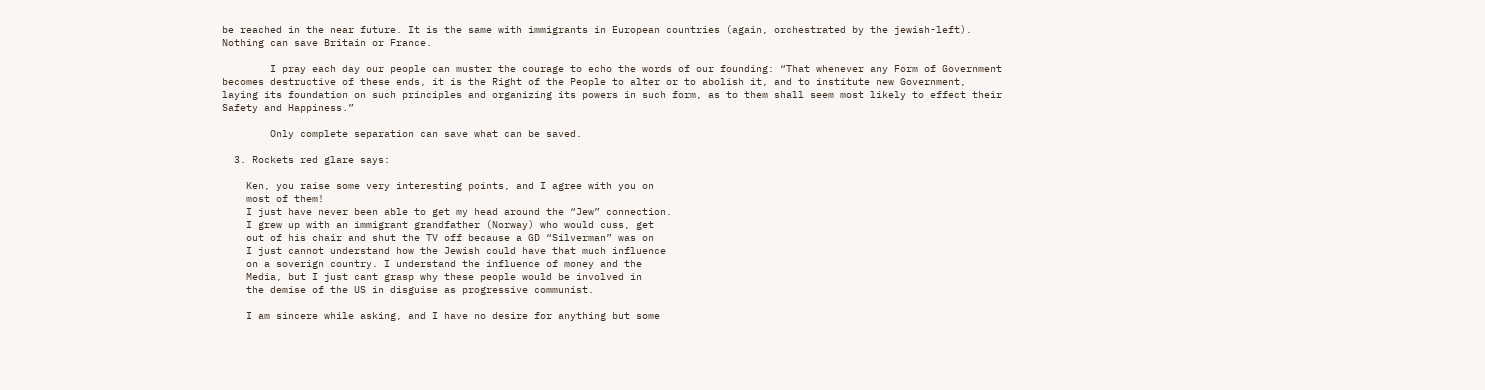be reached in the near future. It is the same with immigrants in European countries (again, orchestrated by the jewish-left). Nothing can save Britain or France.

        I pray each day our people can muster the courage to echo the words of our founding: “That whenever any Form of Government becomes destructive of these ends, it is the Right of the People to alter or to abolish it, and to institute new Government, laying its foundation on such principles and organizing its powers in such form, as to them shall seem most likely to effect their Safety and Happiness.”

        Only complete separation can save what can be saved.

  3. Rockets red glare says:

    Ken, you raise some very interesting points, and I agree with you on
    most of them!
    I just have never been able to get my head around the “Jew” connection.
    I grew up with an immigrant grandfather (Norway) who would cuss, get
    out of his chair and shut the TV off because a GD “Silverman” was on
    I just cannot understand how the Jewish could have that much influence
    on a soverign country. I understand the influence of money and the
    Media, but I just cant grasp why these people would be involved in
    the demise of the US in disguise as progressive communist.

    I am sincere while asking, and I have no desire for anything but some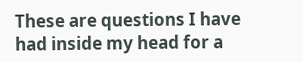These are questions I have had inside my head for a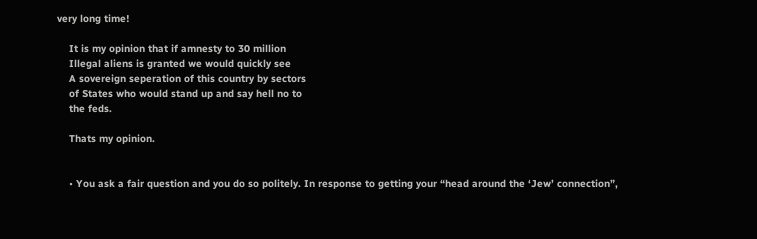very long time!

    It is my opinion that if amnesty to 30 million
    Illegal aliens is granted we would quickly see
    A sovereign seperation of this country by sectors
    of States who would stand up and say hell no to
    the feds.

    Thats my opinion.


    • You ask a fair question and you do so politely. In response to getting your “head around the ‘Jew’ connection”,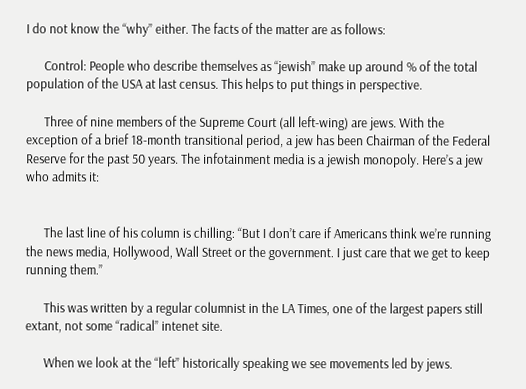I do not know the “why” either. The facts of the matter are as follows:

      Control: People who describe themselves as “jewish” make up around % of the total population of the USA at last census. This helps to put things in perspective.

      Three of nine members of the Supreme Court (all left-wing) are jews. With the exception of a brief 18-month transitional period, a jew has been Chairman of the Federal Reserve for the past 50 years. The infotainment media is a jewish monopoly. Here’s a jew who admits it:


      The last line of his column is chilling: “But I don’t care if Americans think we’re running the news media, Hollywood, Wall Street or the government. I just care that we get to keep running them.”

      This was written by a regular columnist in the LA Times, one of the largest papers still extant, not some “radical” intenet site.

      When we look at the “left” historically speaking we see movements led by jews.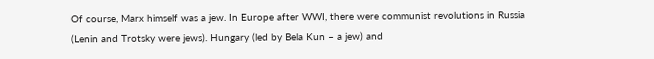Of course, Marx himself was a jew. In Europe after WWI, there were communist revolutions in Russia (Lenin and Trotsky were jews). Hungary (led by Bela Kun – a jew) and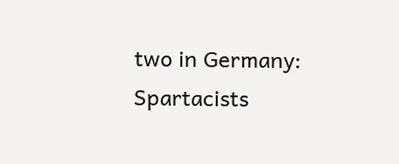two in Germany: Spartacists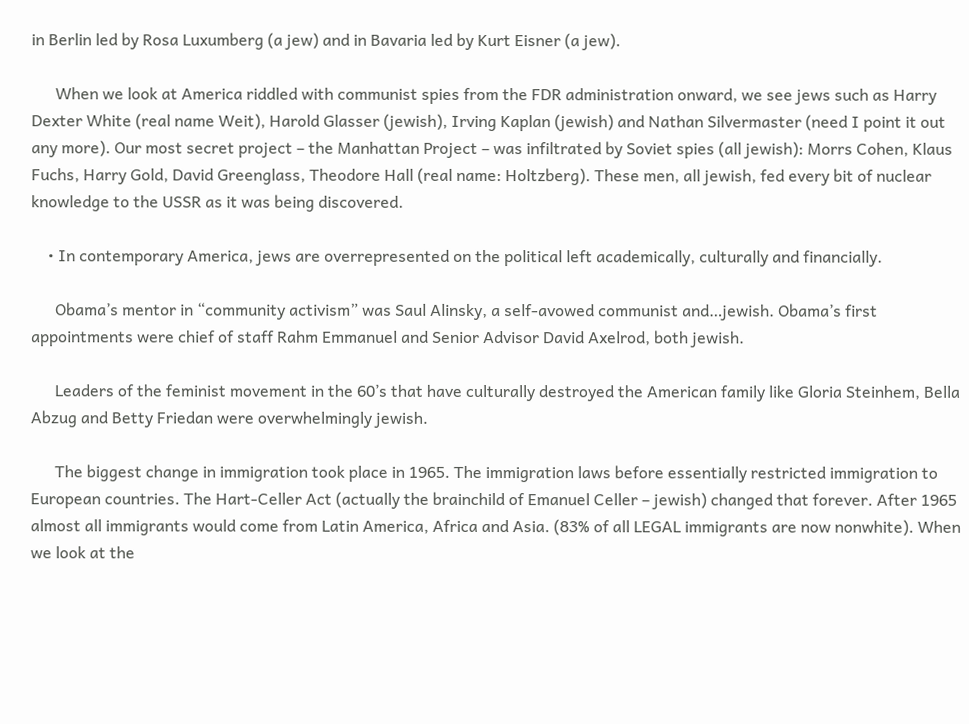in Berlin led by Rosa Luxumberg (a jew) and in Bavaria led by Kurt Eisner (a jew).

      When we look at America riddled with communist spies from the FDR administration onward, we see jews such as Harry Dexter White (real name Weit), Harold Glasser (jewish), Irving Kaplan (jewish) and Nathan Silvermaster (need I point it out any more). Our most secret project – the Manhattan Project – was infiltrated by Soviet spies (all jewish): Morrs Cohen, Klaus Fuchs, Harry Gold, David Greenglass, Theodore Hall (real name: Holtzberg). These men, all jewish, fed every bit of nuclear knowledge to the USSR as it was being discovered.

    • In contemporary America, jews are overrepresented on the political left academically, culturally and financially.

      Obama’s mentor in “community activism” was Saul Alinsky, a self-avowed communist and…jewish. Obama’s first appointments were chief of staff Rahm Emmanuel and Senior Advisor David Axelrod, both jewish.

      Leaders of the feminist movement in the 60’s that have culturally destroyed the American family like Gloria Steinhem, Bella Abzug and Betty Friedan were overwhelmingly jewish.

      The biggest change in immigration took place in 1965. The immigration laws before essentially restricted immigration to European countries. The Hart-Celler Act (actually the brainchild of Emanuel Celler – jewish) changed that forever. After 1965 almost all immigrants would come from Latin America, Africa and Asia. (83% of all LEGAL immigrants are now nonwhite). When we look at the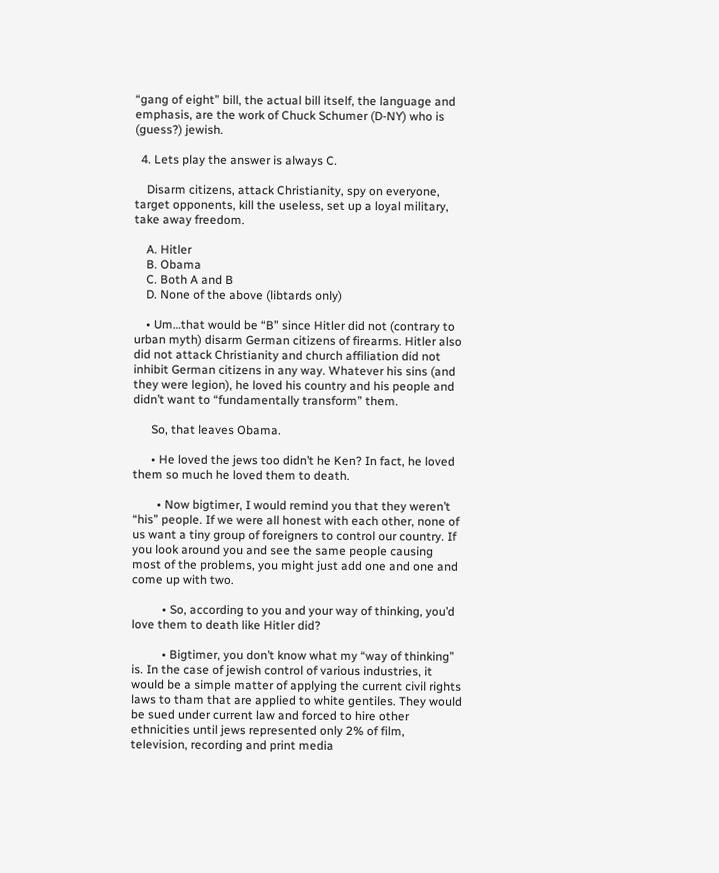“gang of eight” bill, the actual bill itself, the language and emphasis, are the work of Chuck Schumer (D-NY) who is (guess?) jewish.

  4. Lets play the answer is always C.

    Disarm citizens, attack Christianity, spy on everyone, target opponents, kill the useless, set up a loyal military, take away freedom.

    A. Hitler
    B. Obama
    C. Both A and B
    D. None of the above (libtards only)

    • Um…that would be “B” since Hitler did not (contrary to urban myth) disarm German citizens of firearms. Hitler also did not attack Christianity and church affiliation did not inhibit German citizens in any way. Whatever his sins (and they were legion), he loved his country and his people and didn’t want to “fundamentally transform” them.

      So, that leaves Obama.

      • He loved the jews too didn’t he Ken? In fact, he loved them so much he loved them to death.

        • Now bigtimer, I would remind you that they weren’t “his” people. If we were all honest with each other, none of us want a tiny group of foreigners to control our country. If you look around you and see the same people causing most of the problems, you might just add one and one and come up with two.

          • So, according to you and your way of thinking, you’d love them to death like Hitler did?

          • Bigtimer, you don’t know what my “way of thinking” is. In the case of jewish control of various industries, it would be a simple matter of applying the current civil rights laws to tham that are applied to white gentiles. They would be sued under current law and forced to hire other ethnicities until jews represented only 2% of film, television, recording and print media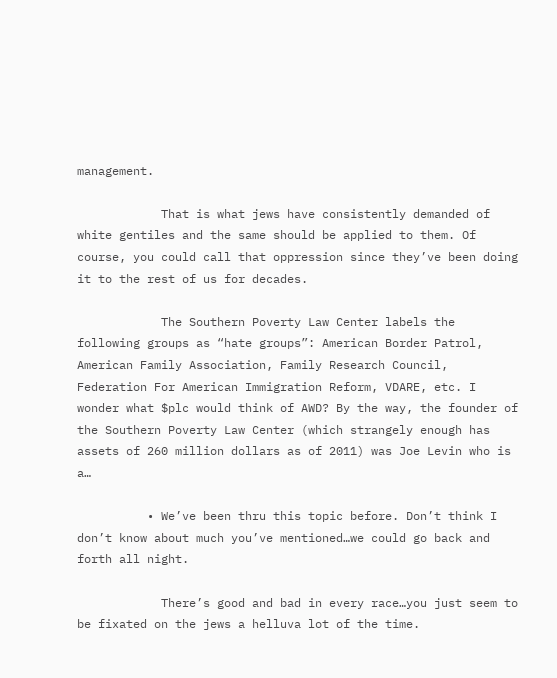management.

            That is what jews have consistently demanded of white gentiles and the same should be applied to them. Of course, you could call that oppression since they’ve been doing it to the rest of us for decades.

            The Southern Poverty Law Center labels the following groups as “hate groups”: American Border Patrol, American Family Association, Family Research Council, Federation For American Immigration Reform, VDARE, etc. I wonder what $plc would think of AWD? By the way, the founder of the Southern Poverty Law Center (which strangely enough has assets of 260 million dollars as of 2011) was Joe Levin who is a…

          • We’ve been thru this topic before. Don’t think I don’t know about much you’ve mentioned…we could go back and forth all night.

            There’s good and bad in every race…you just seem to be fixated on the jews a helluva lot of the time.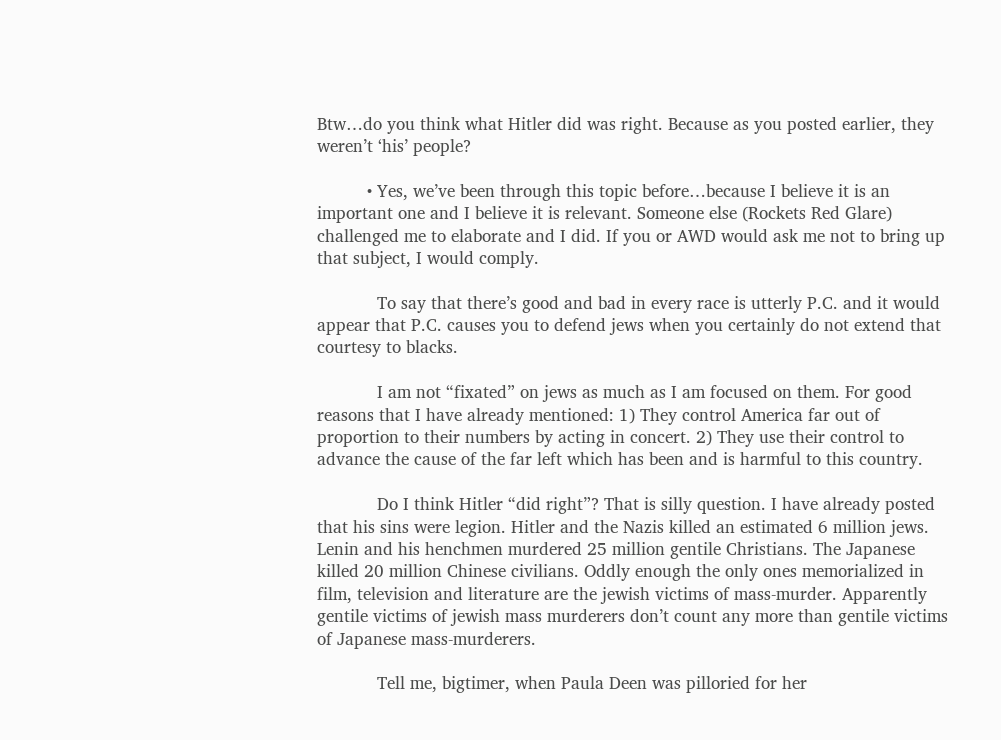Btw…do you think what Hitler did was right. Because as you posted earlier, they weren’t ‘his’ people?

          • Yes, we’ve been through this topic before…because I believe it is an important one and I believe it is relevant. Someone else (Rockets Red Glare) challenged me to elaborate and I did. If you or AWD would ask me not to bring up that subject, I would comply.

            To say that there’s good and bad in every race is utterly P.C. and it would appear that P.C. causes you to defend jews when you certainly do not extend that courtesy to blacks.

            I am not “fixated” on jews as much as I am focused on them. For good reasons that I have already mentioned: 1) They control America far out of proportion to their numbers by acting in concert. 2) They use their control to advance the cause of the far left which has been and is harmful to this country.

            Do I think Hitler “did right”? That is silly question. I have already posted that his sins were legion. Hitler and the Nazis killed an estimated 6 million jews. Lenin and his henchmen murdered 25 million gentile Christians. The Japanese killed 20 million Chinese civilians. Oddly enough the only ones memorialized in film, television and literature are the jewish victims of mass-murder. Apparently gentile victims of jewish mass murderers don’t count any more than gentile victims of Japanese mass-murderers.

            Tell me, bigtimer, when Paula Deen was pilloried for her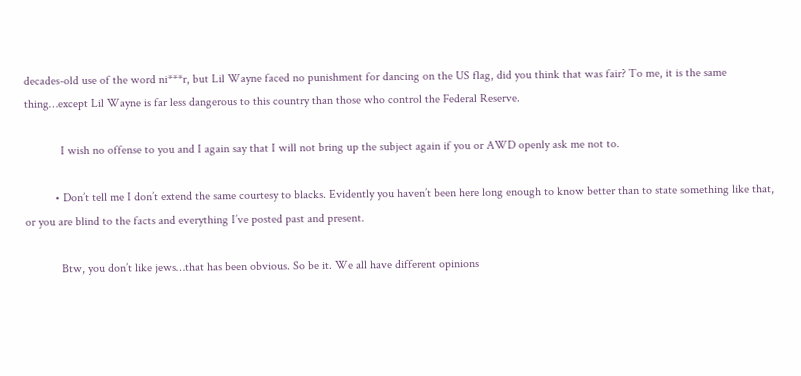decades-old use of the word ni***r, but Lil Wayne faced no punishment for dancing on the US flag, did you think that was fair? To me, it is the same thing…except Lil Wayne is far less dangerous to this country than those who control the Federal Reserve.

            I wish no offense to you and I again say that I will not bring up the subject again if you or AWD openly ask me not to.

          • Don’t tell me I don’t extend the same courtesy to blacks. Evidently you haven’t been here long enough to know better than to state something like that, or you are blind to the facts and everything I’ve posted past and present.

            Btw, you don’t like jews…that has been obvious. So be it. We all have different opinions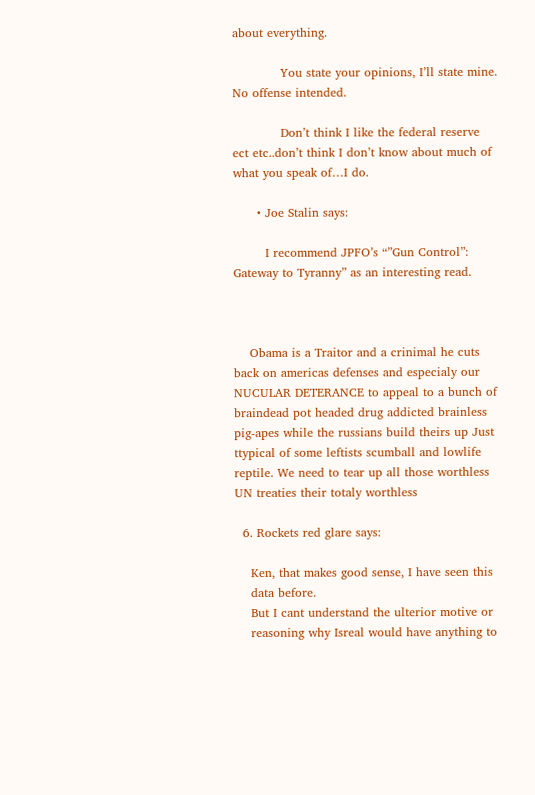about everything.

            You state your opinions, I’ll state mine. No offense intended.

            Don’t think I like the federal reserve ect etc..don’t think I don’t know about much of what you speak of…I do.

      • Joe Stalin says:

        I recommend JPFO’s “”Gun Control”: Gateway to Tyranny” as an interesting read.



    Obama is a Traitor and a crinimal he cuts back on americas defenses and especialy our NUCULAR DETERANCE to appeal to a bunch of braindead pot headed drug addicted brainless pig-apes while the russians build theirs up Just ttypical of some leftists scumball and lowlife reptile. We need to tear up all those worthless UN treaties their totaly worthless

  6. Rockets red glare says:

    Ken, that makes good sense, I have seen this
    data before.
    But I cant understand the ulterior motive or
    reasoning why Isreal would have anything to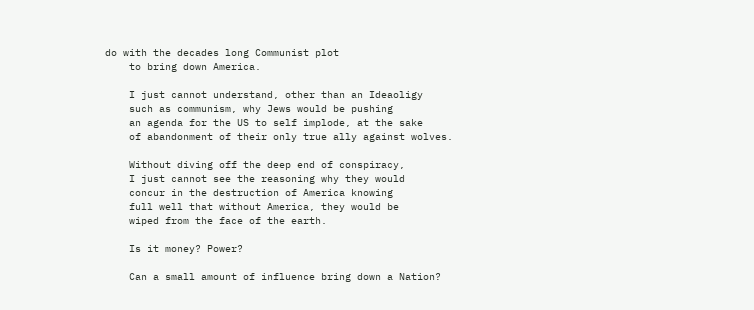do with the decades long Communist plot
    to bring down America.

    I just cannot understand, other than an Ideaoligy
    such as communism, why Jews would be pushing
    an agenda for the US to self implode, at the sake
    of abandonment of their only true ally against wolves.

    Without diving off the deep end of conspiracy,
    I just cannot see the reasoning why they would
    concur in the destruction of America knowing
    full well that without America, they would be
    wiped from the face of the earth.

    Is it money? Power?

    Can a small amount of influence bring down a Nation?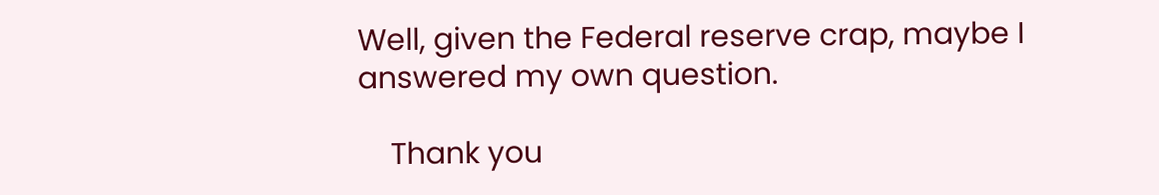Well, given the Federal reserve crap, maybe I answered my own question.

    Thank you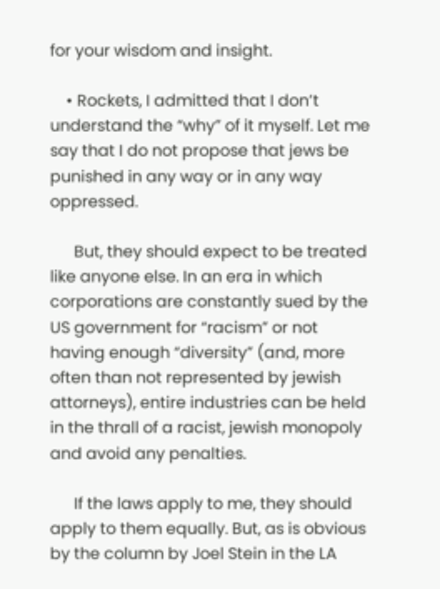for your wisdom and insight.

    • Rockets, I admitted that I don’t understand the “why” of it myself. Let me say that I do not propose that jews be punished in any way or in any way oppressed.

      But, they should expect to be treated like anyone else. In an era in which corporations are constantly sued by the US government for “racism” or not having enough “diversity” (and, more often than not represented by jewish attorneys), entire industries can be held in the thrall of a racist, jewish monopoly and avoid any penalties.

      If the laws apply to me, they should apply to them equally. But, as is obvious by the column by Joel Stein in the LA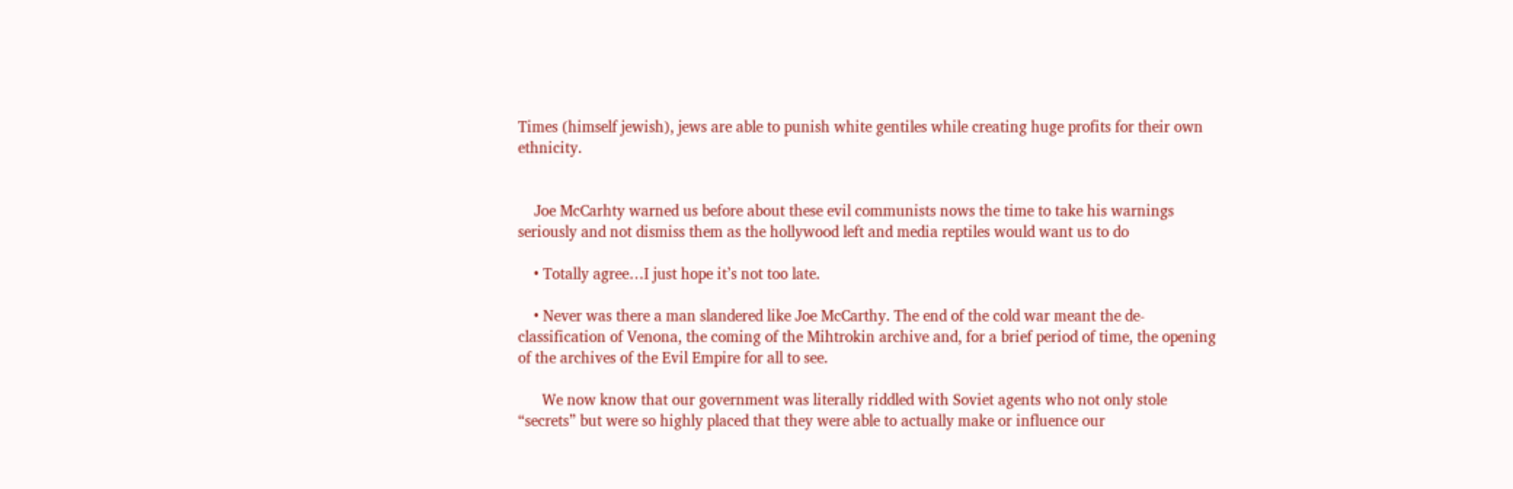Times (himself jewish), jews are able to punish white gentiles while creating huge profits for their own ethnicity.


    Joe McCarhty warned us before about these evil communists nows the time to take his warnings seriously and not dismiss them as the hollywood left and media reptiles would want us to do

    • Totally agree…I just hope it’s not too late.

    • Never was there a man slandered like Joe McCarthy. The end of the cold war meant the de-classification of Venona, the coming of the Mihtrokin archive and, for a brief period of time, the opening of the archives of the Evil Empire for all to see.

      We now know that our government was literally riddled with Soviet agents who not only stole “secrets” but were so highly placed that they were able to actually make or influence our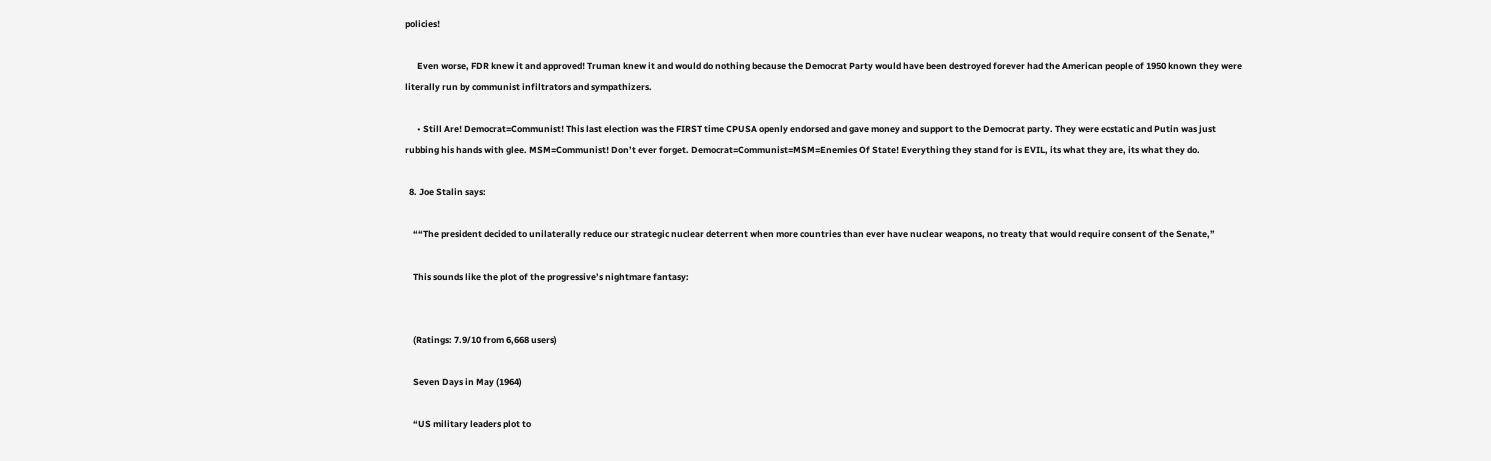policies!

      Even worse, FDR knew it and approved! Truman knew it and would do nothing because the Democrat Party would have been destroyed forever had the American people of 1950 known they were literally run by communist infiltrators and sympathizers.

      • Still Are! Democrat=Communist! This last election was the FIRST time CPUSA openly endorsed and gave money and support to the Democrat party. They were ecstatic and Putin was just rubbing his hands with glee. MSM=Communist! Don’t ever forget. Democrat=Communist=MSM=Enemies Of State! Everything they stand for is EVIL, its what they are, its what they do.

  8. Joe Stalin says:

    ““The president decided to unilaterally reduce our strategic nuclear deterrent when more countries than ever have nuclear weapons, no treaty that would require consent of the Senate,”

    This sounds like the plot of the progressive’s nightmare fantasy:


    (Ratings: 7.9/10 from 6,668 users)

    Seven Days in May (1964)

    “US military leaders plot to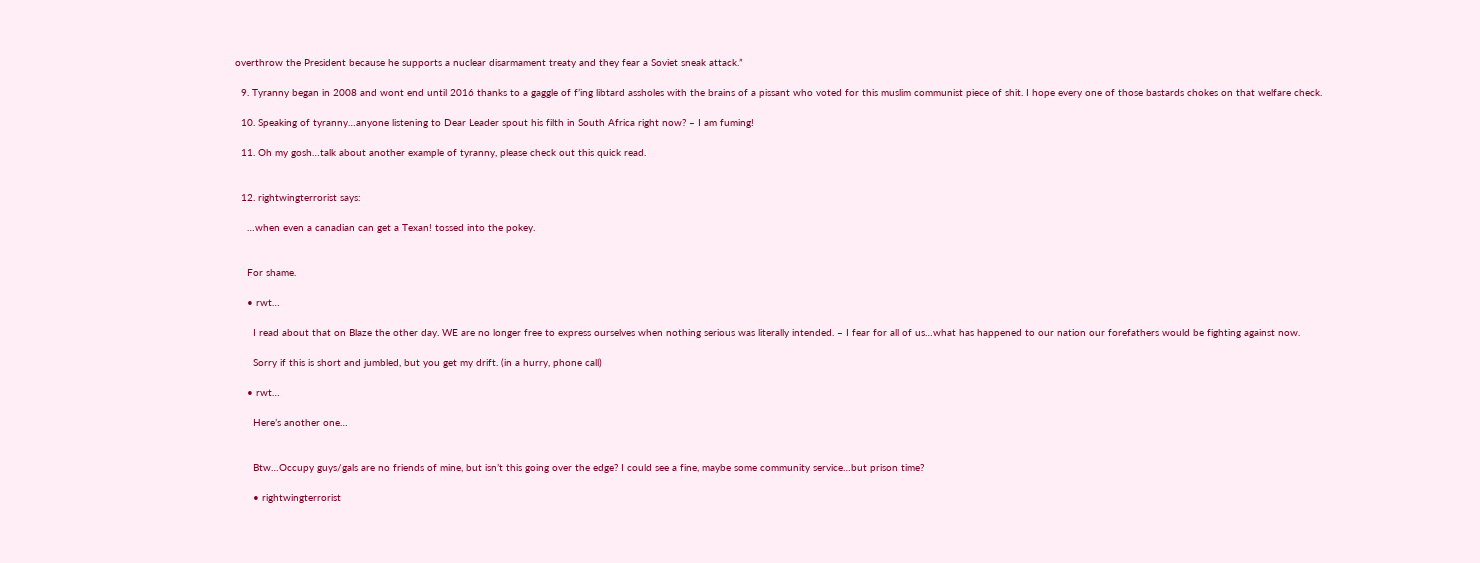overthrow the President because he supports a nuclear disarmament treaty and they fear a Soviet sneak attack.”

  9. Tyranny began in 2008 and wont end until 2016 thanks to a gaggle of f’ing libtard assholes with the brains of a pissant who voted for this muslim communist piece of shit. I hope every one of those bastards chokes on that welfare check.

  10. Speaking of tyranny…anyone listening to Dear Leader spout his filth in South Africa right now? – I am fuming!

  11. Oh my gosh…talk about another example of tyranny, please check out this quick read.


  12. rightwingterrorist says:

    …when even a canadian can get a Texan! tossed into the pokey.


    For shame.

    • rwt…

      I read about that on Blaze the other day. WE are no longer free to express ourselves when nothing serious was literally intended. – I fear for all of us…what has happened to our nation our forefathers would be fighting against now.

      Sorry if this is short and jumbled, but you get my drift. (in a hurry, phone call)

    • rwt…

      Here’s another one…


      Btw…Occupy guys/gals are no friends of mine, but isn’t this going over the edge? I could see a fine, maybe some community service…but prison time?

      • rightwingterrorist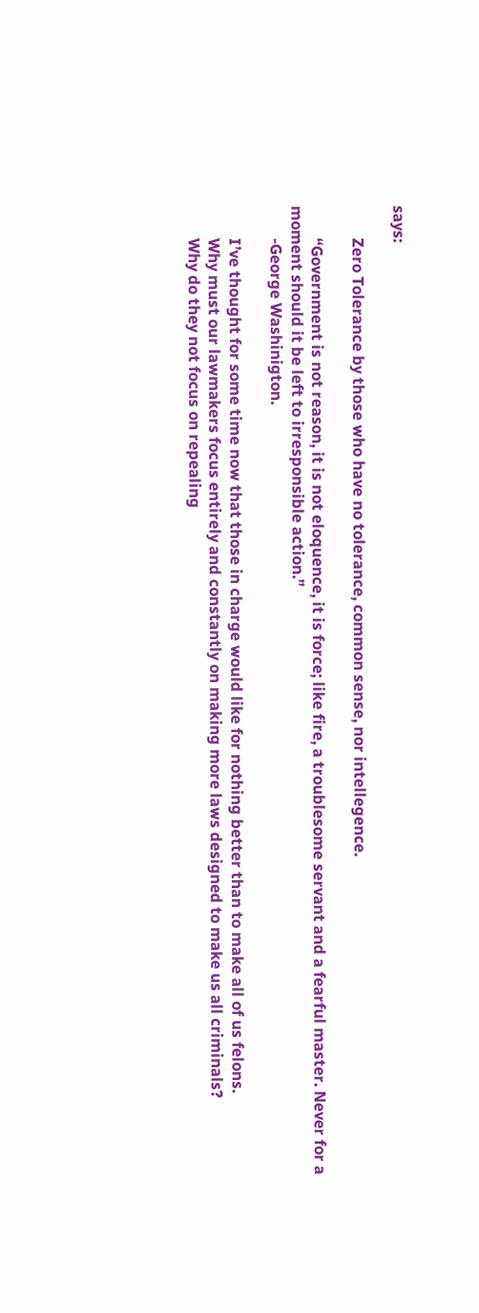says:

        Zero Tolerance by those who have no tolerance, common sense, nor intellegence.

        “Government is not reason, it is not eloquence, it is force; like fire, a troublesome servant and a fearful master. Never for a moment should it be left to irresponsible action.”
        -George Washinigton.

        I’ve thought for some time now that those in charge would like for nothing better than to make all of us felons.
        Why must our lawmakers focus entirely and constantly on making more laws designed to make us all criminals?
        Why do they not focus on repealing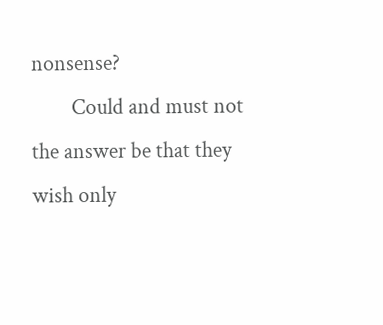nonsense?
        Could and must not the answer be that they wish only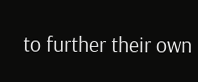to further their own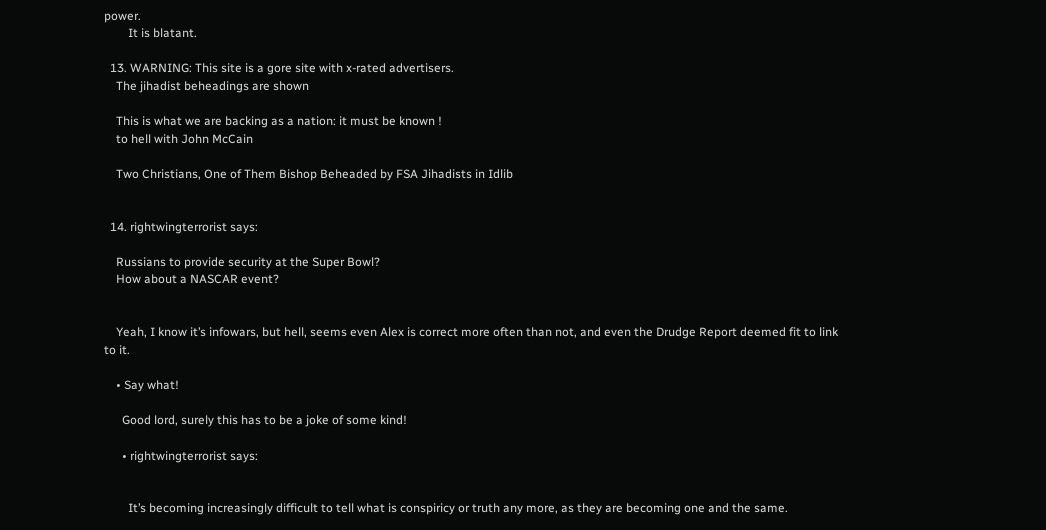power.
        It is blatant.

  13. WARNING: This site is a gore site with x-rated advertisers.
    The jihadist beheadings are shown

    This is what we are backing as a nation: it must be known !
    to hell with John McCain

    Two Christians, One of Them Bishop Beheaded by FSA Jihadists in Idlib


  14. rightwingterrorist says:

    Russians to provide security at the Super Bowl?
    How about a NASCAR event?


    Yeah, I know it’s infowars, but hell, seems even Alex is correct more often than not, and even the Drudge Report deemed fit to link to it.

    • Say what!

      Good lord, surely this has to be a joke of some kind!

      • rightwingterrorist says:


        It’s becoming increasingly difficult to tell what is conspiricy or truth any more, as they are becoming one and the same.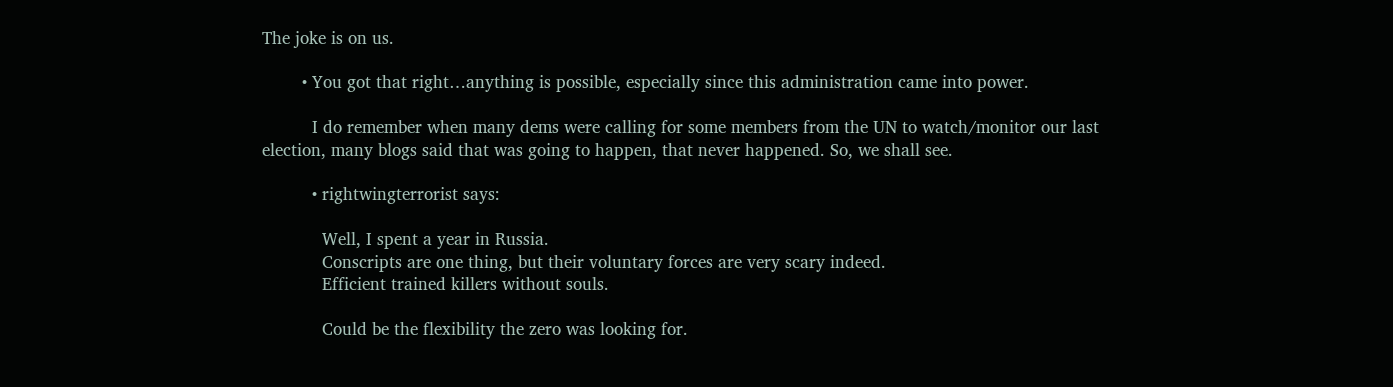The joke is on us.

        • You got that right…anything is possible, especially since this administration came into power.

          I do remember when many dems were calling for some members from the UN to watch/monitor our last election, many blogs said that was going to happen, that never happened. So, we shall see.

          • rightwingterrorist says:

            Well, I spent a year in Russia.
            Conscripts are one thing, but their voluntary forces are very scary indeed.
            Efficient trained killers without souls.

            Could be the flexibility the zero was looking for.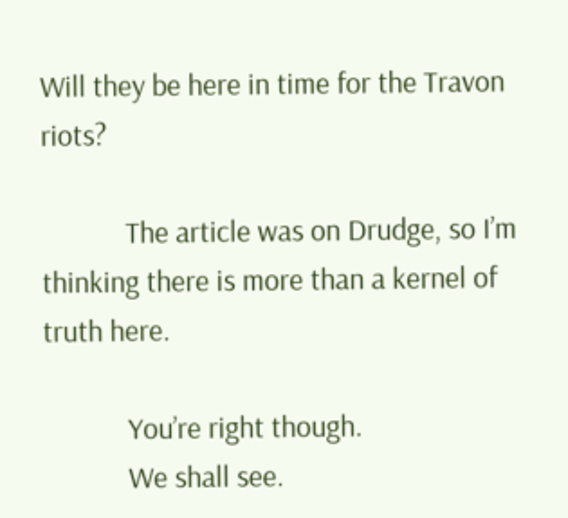Will they be here in time for the Travon riots?

            The article was on Drudge, so I’m thinking there is more than a kernel of truth here.

            You’re right though.
            We shall see.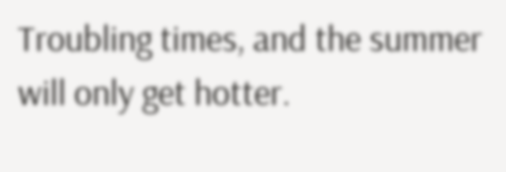Troubling times, and the summer will only get hotter.